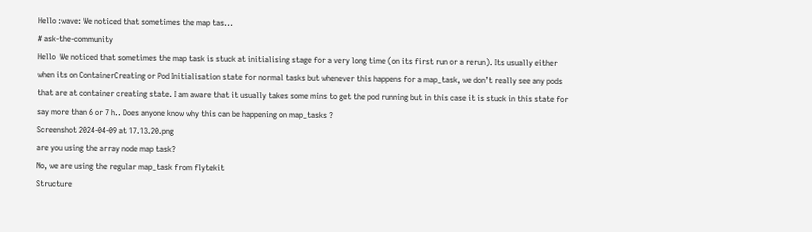Hello :wave: We noticed that sometimes the map tas...
# ask-the-community
Hello  We noticed that sometimes the map task is stuck at initialising stage for a very long time (on its first run or a rerun). Its usually either when its on ContainerCreating or Pod Initialisation state for normal tasks but whenever this happens for a map_task, we don’t really see any pods that are at container creating state. I am aware that it usually takes some mins to get the pod running but in this case it is stuck in this state for say more than 6 or 7 h.. Does anyone know why this can be happening on map_tasks ?
Screenshot 2024-04-09 at 17.13.20.png
are you using the array node map task?
No, we are using the regular map_task from flytekit
Structure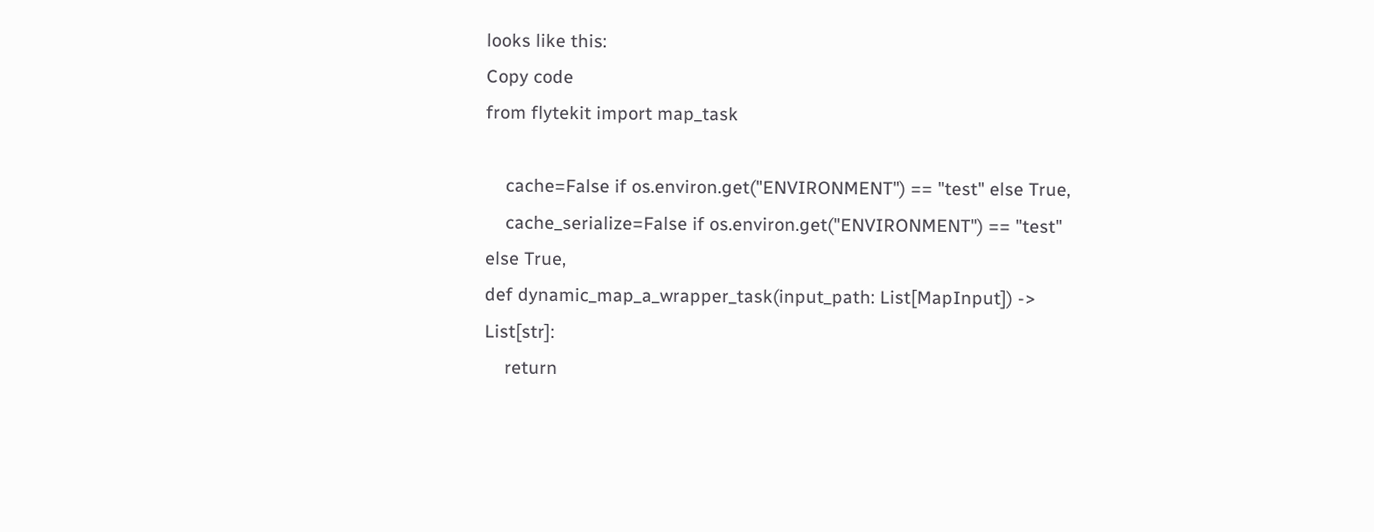looks like this:
Copy code
from flytekit import map_task

    cache=False if os.environ.get("ENVIRONMENT") == "test" else True,
    cache_serialize=False if os.environ.get("ENVIRONMENT") == "test" else True,
def dynamic_map_a_wrapper_task(input_path: List[MapInput]) -> List[str]:
    return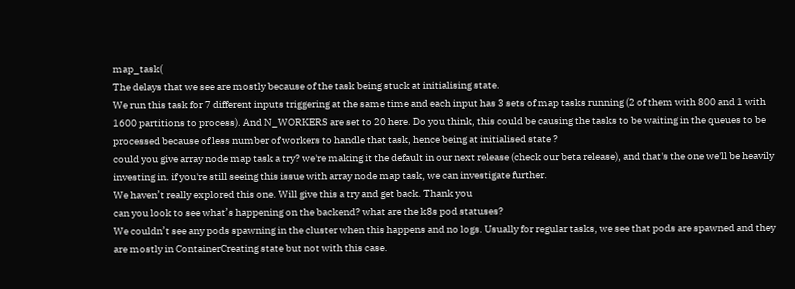map_task(
The delays that we see are mostly because of the task being stuck at initialising state.
We run this task for 7 different inputs triggering at the same time and each input has 3 sets of map tasks running (2 of them with 800 and 1 with 1600 partitions to process). And N_WORKERS are set to 20 here. Do you think, this could be causing the tasks to be waiting in the queues to be processed because of less number of workers to handle that task, hence being at initialised state ?
could you give array node map task a try? we're making it the default in our next release (check our beta release), and that's the one we'll be heavily investing in. if you're still seeing this issue with array node map task, we can investigate further.
We haven’t really explored this one. Will give this a try and get back. Thank you
can you look to see what’s happening on the backend? what are the k8s pod statuses?
We couldn’t see any pods spawning in the cluster when this happens and no logs. Usually for regular tasks, we see that pods are spawned and they are mostly in ContainerCreating state but not with this case.